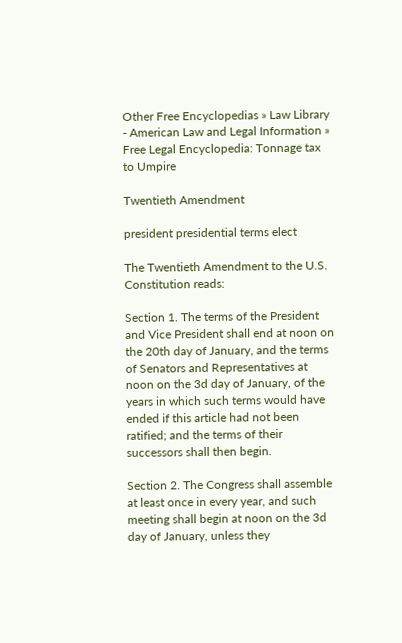Other Free Encyclopedias » Law Library - American Law and Legal Information » Free Legal Encyclopedia: Tonnage tax to Umpire

Twentieth Amendment

president presidential terms elect

The Twentieth Amendment to the U.S. Constitution reads:

Section 1. The terms of the President and Vice President shall end at noon on the 20th day of January, and the terms of Senators and Representatives at noon on the 3d day of January, of the years in which such terms would have ended if this article had not been ratified; and the terms of their successors shall then begin.

Section 2. The Congress shall assemble at least once in every year, and such meeting shall begin at noon on the 3d day of January, unless they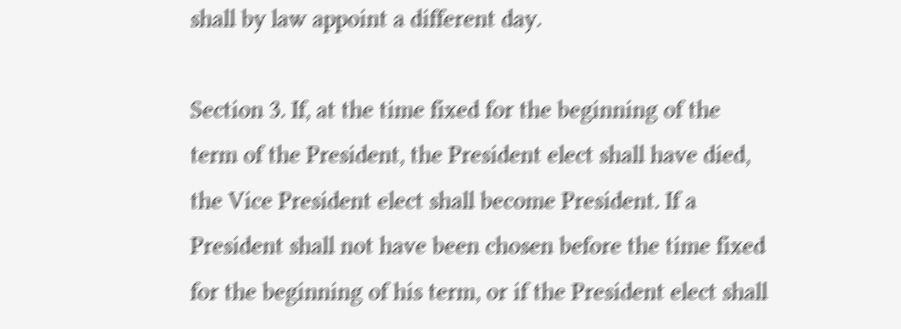shall by law appoint a different day.

Section 3. If, at the time fixed for the beginning of the term of the President, the President elect shall have died, the Vice President elect shall become President. If a President shall not have been chosen before the time fixed for the beginning of his term, or if the President elect shall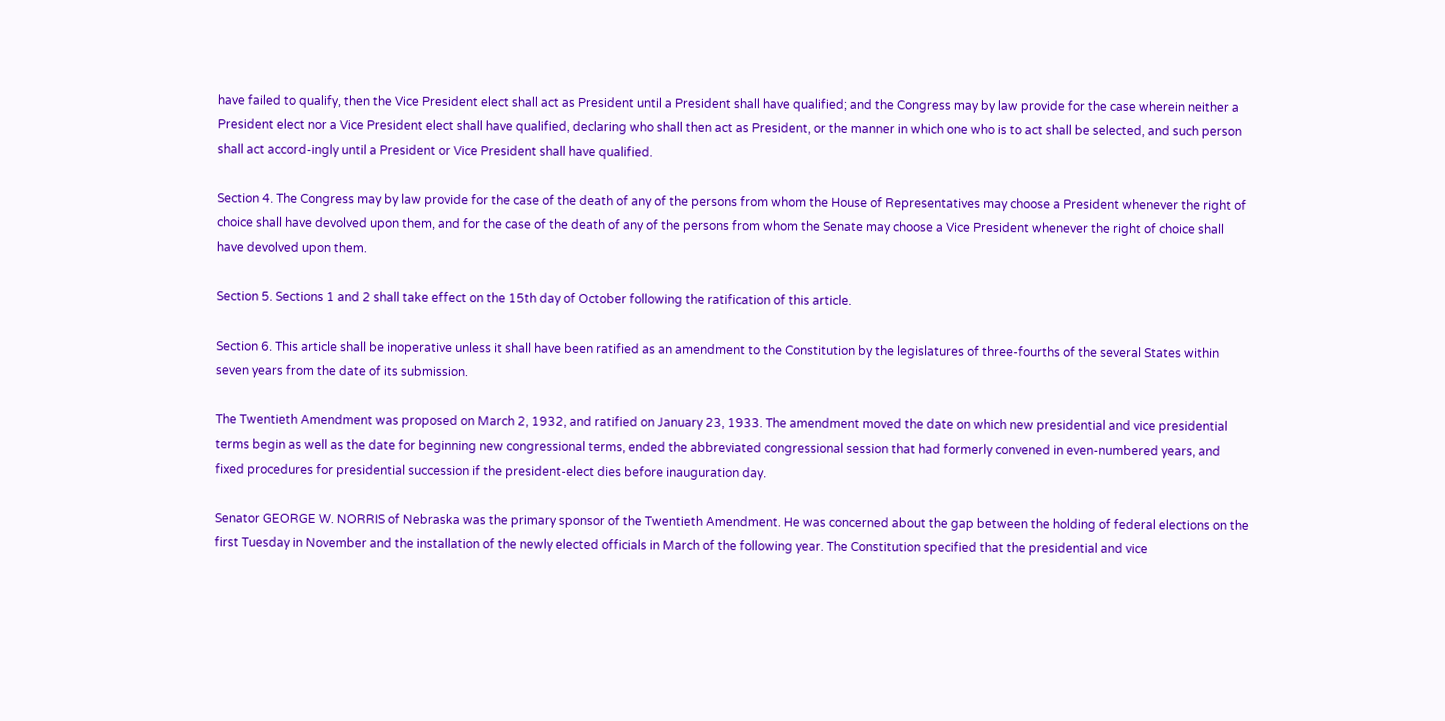have failed to qualify, then the Vice President elect shall act as President until a President shall have qualified; and the Congress may by law provide for the case wherein neither a President elect nor a Vice President elect shall have qualified, declaring who shall then act as President, or the manner in which one who is to act shall be selected, and such person shall act accord-ingly until a President or Vice President shall have qualified.

Section 4. The Congress may by law provide for the case of the death of any of the persons from whom the House of Representatives may choose a President whenever the right of choice shall have devolved upon them, and for the case of the death of any of the persons from whom the Senate may choose a Vice President whenever the right of choice shall have devolved upon them.

Section 5. Sections 1 and 2 shall take effect on the 15th day of October following the ratification of this article.

Section 6. This article shall be inoperative unless it shall have been ratified as an amendment to the Constitution by the legislatures of three-fourths of the several States within seven years from the date of its submission.

The Twentieth Amendment was proposed on March 2, 1932, and ratified on January 23, 1933. The amendment moved the date on which new presidential and vice presidential terms begin as well as the date for beginning new congressional terms, ended the abbreviated congressional session that had formerly convened in even-numbered years, and fixed procedures for presidential succession if the president-elect dies before inauguration day.

Senator GEORGE W. NORRIS of Nebraska was the primary sponsor of the Twentieth Amendment. He was concerned about the gap between the holding of federal elections on the first Tuesday in November and the installation of the newly elected officials in March of the following year. The Constitution specified that the presidential and vice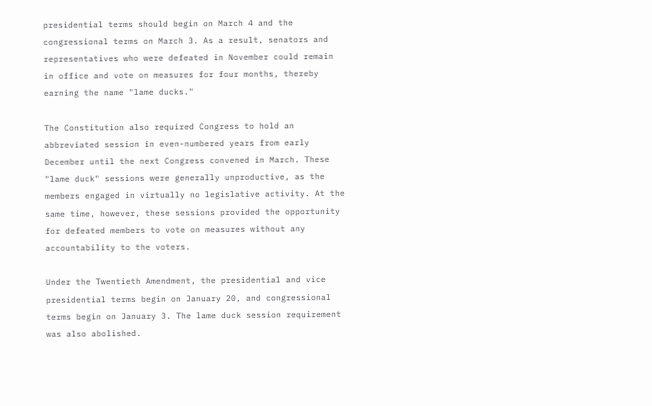presidential terms should begin on March 4 and the congressional terms on March 3. As a result, senators and representatives who were defeated in November could remain in office and vote on measures for four months, thereby earning the name "lame ducks."

The Constitution also required Congress to hold an abbreviated session in even-numbered years from early December until the next Congress convened in March. These "lame duck" sessions were generally unproductive, as the members engaged in virtually no legislative activity. At the same time, however, these sessions provided the opportunity for defeated members to vote on measures without any accountability to the voters.

Under the Twentieth Amendment, the presidential and vice presidential terms begin on January 20, and congressional terms begin on January 3. The lame duck session requirement was also abolished.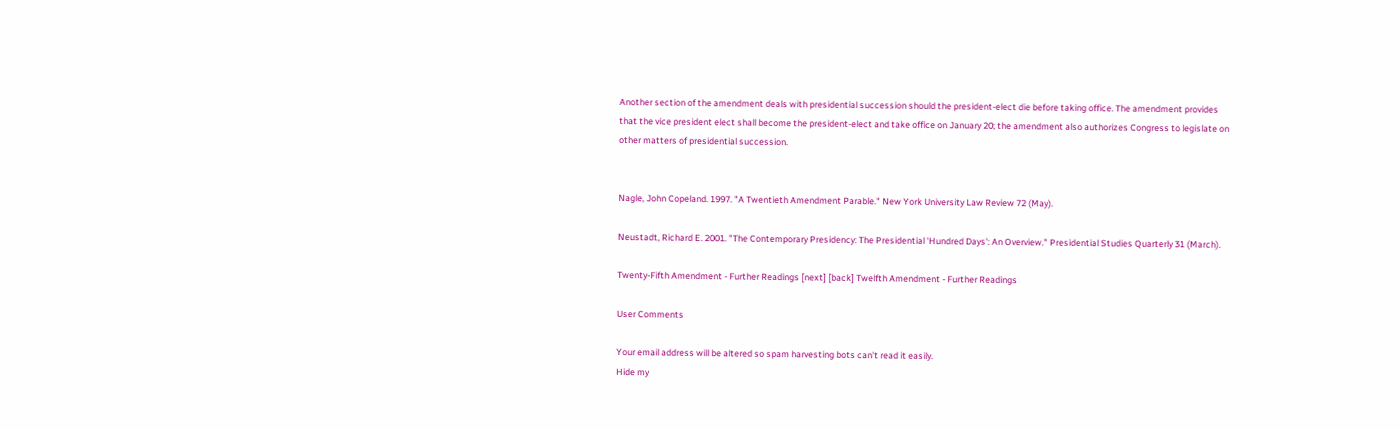Another section of the amendment deals with presidential succession should the president-elect die before taking office. The amendment provides that the vice president elect shall become the president-elect and take office on January 20; the amendment also authorizes Congress to legislate on other matters of presidential succession.


Nagle, John Copeland. 1997. "A Twentieth Amendment Parable." New York University Law Review 72 (May).

Neustadt, Richard E. 2001. "The Contemporary Presidency: The Presidential 'Hundred Days': An Overview." Presidential Studies Quarterly 31 (March).

Twenty-Fifth Amendment - Further Readings [next] [back] Twelfth Amendment - Further Readings

User Comments

Your email address will be altered so spam harvesting bots can't read it easily.
Hide my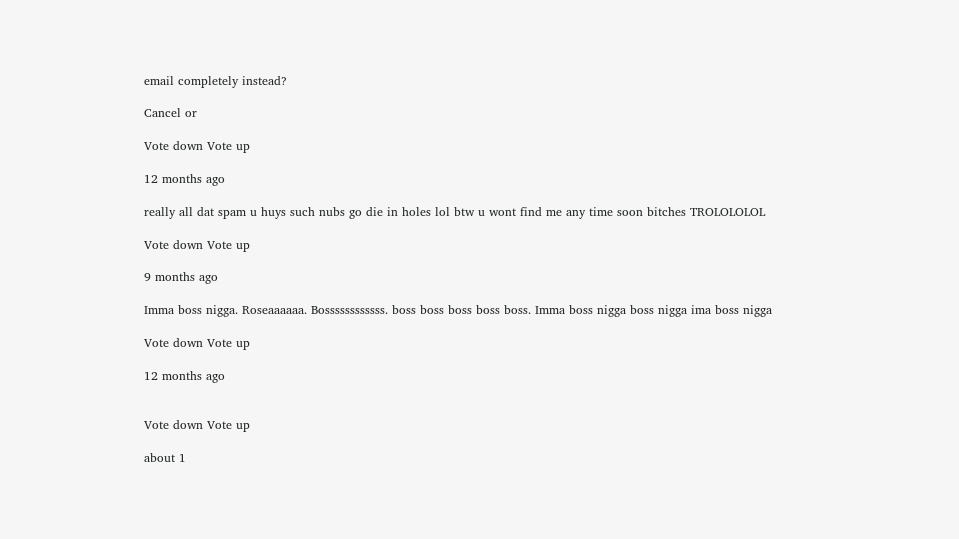email completely instead?

Cancel or

Vote down Vote up

12 months ago

really all dat spam u huys such nubs go die in holes lol btw u wont find me any time soon bitches TROLOLOLOL

Vote down Vote up

9 months ago

Imma boss nigga. Roseaaaaaa. Bossssssssssss. boss boss boss boss boss. Imma boss nigga boss nigga ima boss nigga

Vote down Vote up

12 months ago


Vote down Vote up

about 1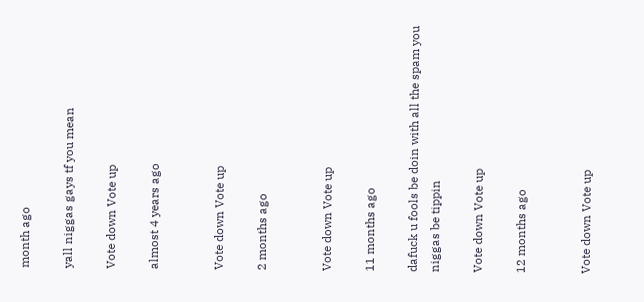month ago

yall niggas gays tf you mean

Vote down Vote up

almost 4 years ago


Vote down Vote up

2 months ago


Vote down Vote up

11 months ago

dafuck u fools be doin with all the spam you niggas be tippin

Vote down Vote up

12 months ago


Vote down Vote up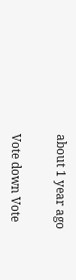about 1 year ago


Vote down Vote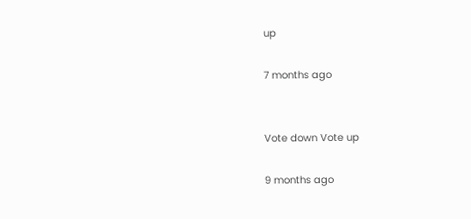up

7 months ago


Vote down Vote up

9 months ago